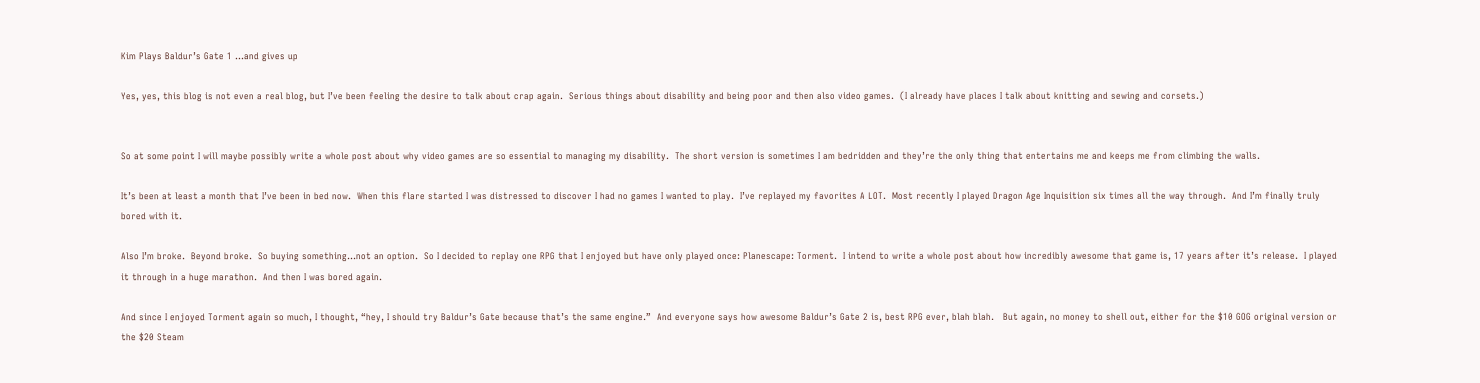Kim Plays Baldur’s Gate 1 …and gives up

Yes, yes, this blog is not even a real blog, but I’ve been feeling the desire to talk about crap again.  Serious things about disability and being poor and then also video games.  (I already have places I talk about knitting and sewing and corsets.)


So at some point I will maybe possibly write a whole post about why video games are so essential to managing my disability.  The short version is sometimes I am bedridden and they’re the only thing that entertains me and keeps me from climbing the walls.

It’s been at least a month that I’ve been in bed now.  When this flare started I was distressed to discover I had no games I wanted to play.  I’ve replayed my favorites A LOT.  Most recently I played Dragon Age Inquisition six times all the way through.  And I’m finally truly bored with it.

Also I’m broke.  Beyond broke.  So buying something…not an option.  So I decided to replay one RPG that I enjoyed but have only played once: Planescape: Torment.  I intend to write a whole post about how incredibly awesome that game is, 17 years after it’s release.  I played it through in a huge marathon.  And then I was bored again.

And since I enjoyed Torment again so much, I thought, “hey, I should try Baldur’s Gate because that’s the same engine.”  And everyone says how awesome Baldur’s Gate 2 is, best RPG ever, blah blah.   But again, no money to shell out, either for the $10 GOG original version or the $20 Steam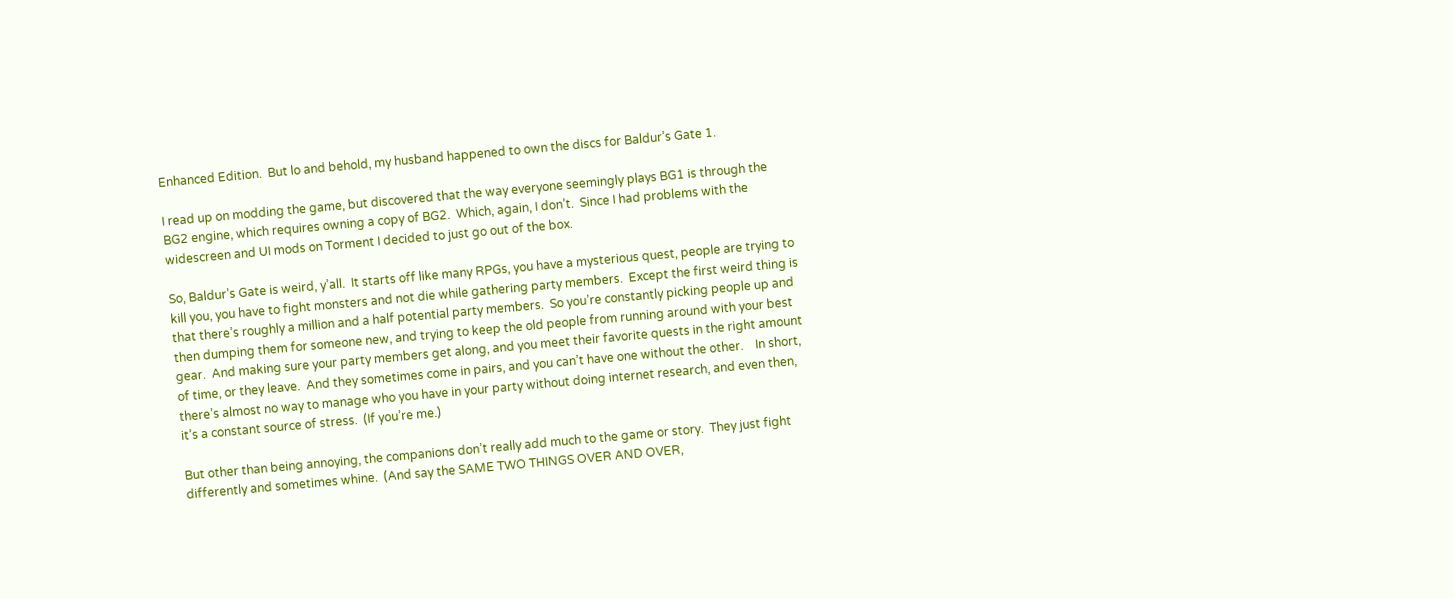Enhanced Edition.  But lo and behold, my husband happened to own the discs for Baldur’s Gate 1.

I read up on modding the game, but discovered that the way everyone seemingly plays BG1 is through the BG2 engine, which requires owning a copy of BG2.  Which, again, I don’t.  Since I had problems with the widescreen and UI mods on Torment I decided to just go out of the box.

So, Baldur’s Gate is weird, y’all.  It starts off like many RPGs, you have a mysterious quest, people are trying to kill you, you have to fight monsters and not die while gathering party members.  Except the first weird thing is that there’s roughly a million and a half potential party members.  So you’re constantly picking people up and then dumping them for someone new, and trying to keep the old people from running around with your best gear.  And making sure your party members get along, and you meet their favorite quests in the right amount of time, or they leave.  And they sometimes come in pairs, and you can’t have one without the other.    In short, there’s almost no way to manage who you have in your party without doing internet research, and even then, it’s a constant source of stress.  (If you’re me.)

But other than being annoying, the companions don’t really add much to the game or story.  They just fight differently and sometimes whine.  (And say the SAME TWO THINGS OVER AND OVER,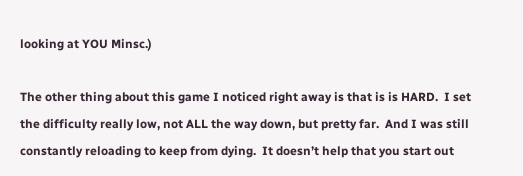looking at YOU Minsc.)

The other thing about this game I noticed right away is that is is HARD.  I set the difficulty really low, not ALL the way down, but pretty far.  And I was still constantly reloading to keep from dying.  It doesn’t help that you start out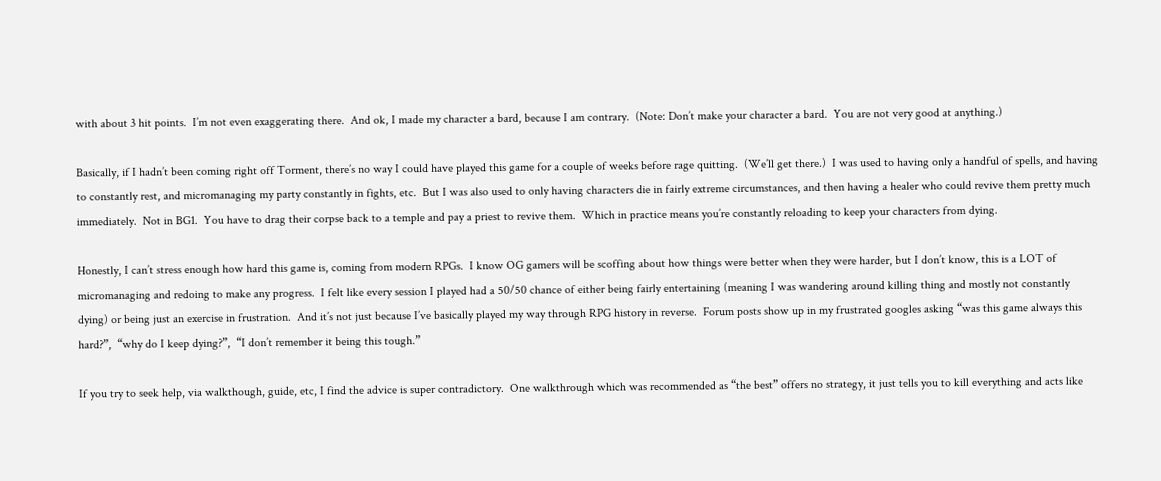with about 3 hit points.  I’m not even exaggerating there.  And ok, I made my character a bard, because I am contrary.  (Note: Don’t make your character a bard.  You are not very good at anything.)

Basically, if I hadn’t been coming right off Torment, there’s no way I could have played this game for a couple of weeks before rage quitting.  (We’ll get there.)  I was used to having only a handful of spells, and having to constantly rest, and micromanaging my party constantly in fights, etc.  But I was also used to only having characters die in fairly extreme circumstances, and then having a healer who could revive them pretty much immediately.  Not in BG1.  You have to drag their corpse back to a temple and pay a priest to revive them.  Which in practice means you’re constantly reloading to keep your characters from dying.

Honestly, I can’t stress enough how hard this game is, coming from modern RPGs.  I know OG gamers will be scoffing about how things were better when they were harder, but I don’t know, this is a LOT of micromanaging and redoing to make any progress.  I felt like every session I played had a 50/50 chance of either being fairly entertaining (meaning I was wandering around killing thing and mostly not constantly dying) or being just an exercise in frustration.  And it’s not just because I’ve basically played my way through RPG history in reverse.  Forum posts show up in my frustrated googles asking “was this game always this hard?”,  “why do I keep dying?”,  “I don’t remember it being this tough.”

If you try to seek help, via walkthough, guide, etc, I find the advice is super contradictory.  One walkthrough which was recommended as “the best” offers no strategy, it just tells you to kill everything and acts like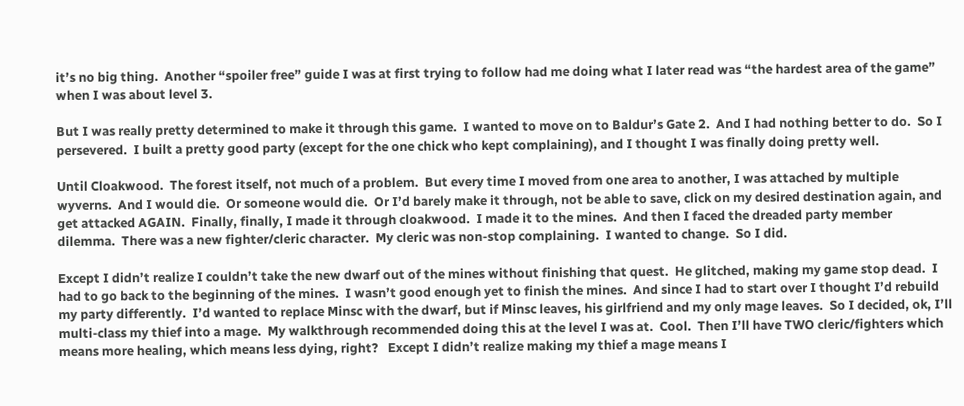it’s no big thing.  Another “spoiler free” guide I was at first trying to follow had me doing what I later read was “the hardest area of the game” when I was about level 3.

But I was really pretty determined to make it through this game.  I wanted to move on to Baldur’s Gate 2.  And I had nothing better to do.  So I persevered.  I built a pretty good party (except for the one chick who kept complaining), and I thought I was finally doing pretty well.

Until Cloakwood.  The forest itself, not much of a problem.  But every time I moved from one area to another, I was attached by multiple wyverns.  And I would die.  Or someone would die.  Or I’d barely make it through, not be able to save, click on my desired destination again, and get attacked AGAIN.  Finally, finally, I made it through cloakwood.  I made it to the mines.  And then I faced the dreaded party member dilemma.  There was a new fighter/cleric character.  My cleric was non-stop complaining.  I wanted to change.  So I did.

Except I didn’t realize I couldn’t take the new dwarf out of the mines without finishing that quest.  He glitched, making my game stop dead.  I had to go back to the beginning of the mines.  I wasn’t good enough yet to finish the mines.  And since I had to start over I thought I’d rebuild my party differently.  I’d wanted to replace Minsc with the dwarf, but if Minsc leaves, his girlfriend and my only mage leaves.  So I decided, ok, I’ll multi-class my thief into a mage.  My walkthrough recommended doing this at the level I was at.  Cool.  Then I’ll have TWO cleric/fighters which means more healing, which means less dying, right?   Except I didn’t realize making my thief a mage means I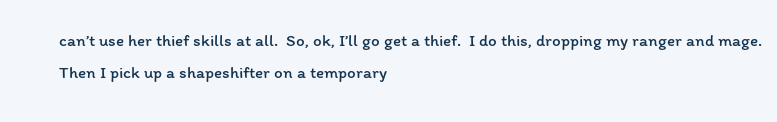can’t use her thief skills at all.  So, ok, I’ll go get a thief.  I do this, dropping my ranger and mage.  Then I pick up a shapeshifter on a temporary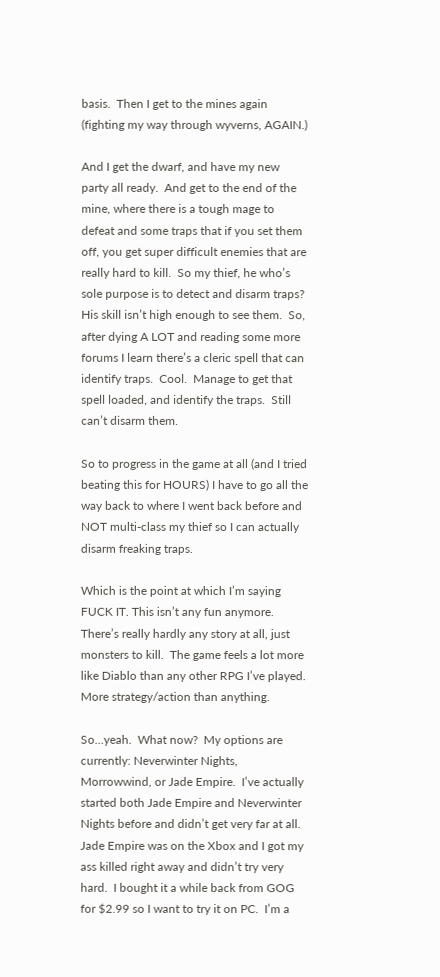basis.  Then I get to the mines again (fighting my way through wyverns, AGAIN.)

And I get the dwarf, and have my new party all ready.  And get to the end of the mine, where there is a tough mage to defeat and some traps that if you set them off, you get super difficult enemies that are really hard to kill.  So my thief, he who’s sole purpose is to detect and disarm traps?  His skill isn’t high enough to see them.  So, after dying A LOT and reading some more forums I learn there’s a cleric spell that can identify traps.  Cool.  Manage to get that spell loaded, and identify the traps.  Still can’t disarm them.

So to progress in the game at all (and I tried beating this for HOURS) I have to go all the way back to where I went back before and NOT multi-class my thief so I can actually disarm freaking traps.

Which is the point at which I’m saying FUCK IT. This isn’t any fun anymore.  There’s really hardly any story at all, just monsters to kill.  The game feels a lot more like Diablo than any other RPG I’ve played.  More strategy/action than anything.

So…yeah.  What now?  My options are currently: Neverwinter Nights, Morrowwind, or Jade Empire.  I’ve actually started both Jade Empire and Neverwinter Nights before and didn’t get very far at all.  Jade Empire was on the Xbox and I got my ass killed right away and didn’t try very hard.  I bought it a while back from GOG for $2.99 so I want to try it on PC.  I’m a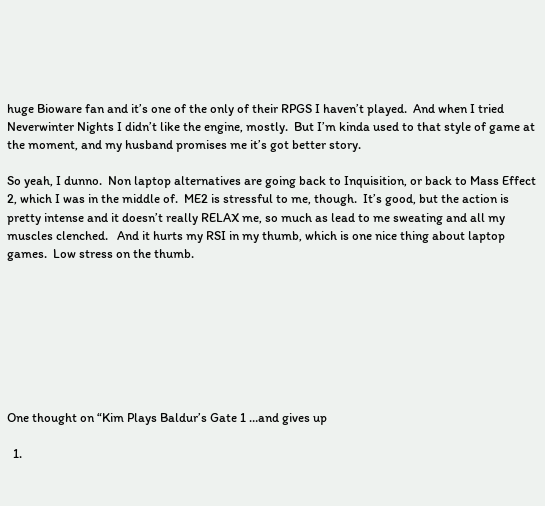huge Bioware fan and it’s one of the only of their RPGS I haven’t played.  And when I tried Neverwinter Nights I didn’t like the engine, mostly.  But I’m kinda used to that style of game at the moment, and my husband promises me it’s got better story.

So yeah, I dunno.  Non laptop alternatives are going back to Inquisition, or back to Mass Effect 2, which I was in the middle of.  ME2 is stressful to me, though.  It’s good, but the action is pretty intense and it doesn’t really RELAX me, so much as lead to me sweating and all my muscles clenched.   And it hurts my RSI in my thumb, which is one nice thing about laptop games.  Low stress on the thumb.








One thought on “Kim Plays Baldur’s Gate 1 …and gives up

  1.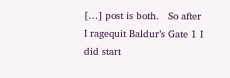[…] post is both.   So after I ragequit Baldur’s Gate 1 I did start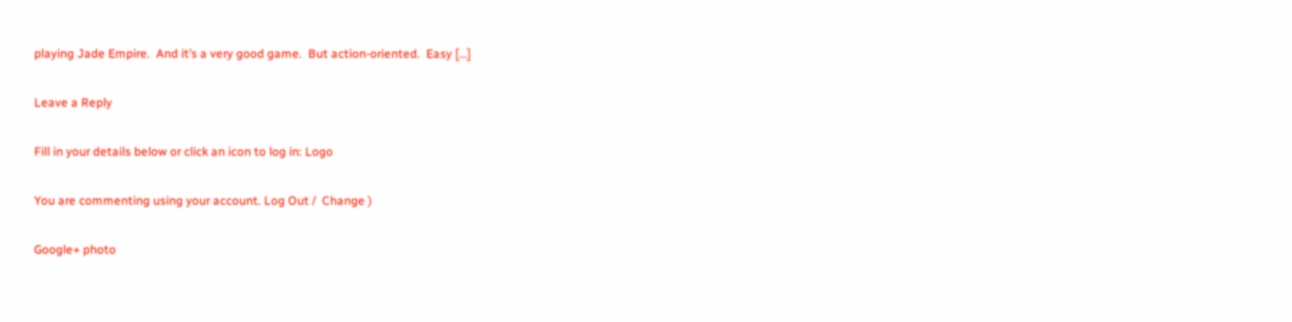playing Jade Empire.  And it’s a very good game.  But action-oriented.  Easy […]

Leave a Reply

Fill in your details below or click an icon to log in: Logo

You are commenting using your account. Log Out /  Change )

Google+ photo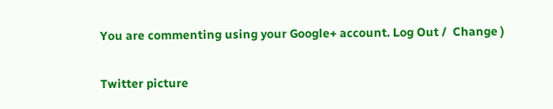You are commenting using your Google+ account. Log Out /  Change )

Twitter picture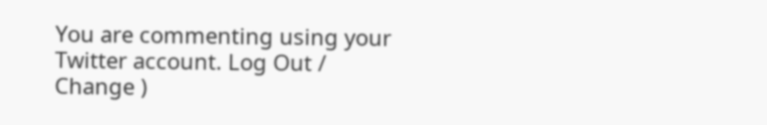You are commenting using your Twitter account. Log Out /  Change )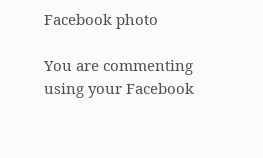Facebook photo

You are commenting using your Facebook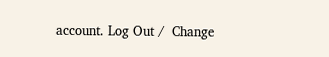account. Log Out /  Change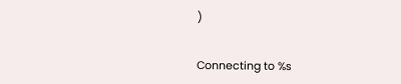)


Connecting to %s